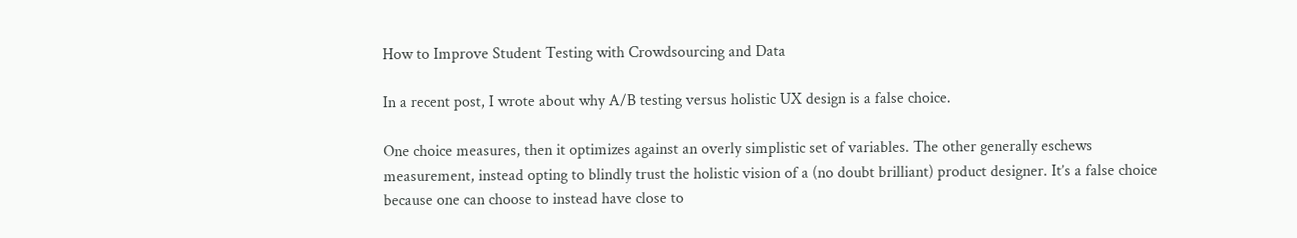How to Improve Student Testing with Crowdsourcing and Data

In a recent post, I wrote about why A/B testing versus holistic UX design is a false choice.

One choice measures, then it optimizes against an overly simplistic set of variables. The other generally eschews measurement, instead opting to blindly trust the holistic vision of a (no doubt brilliant) product designer. It’s a false choice because one can choose to instead have close to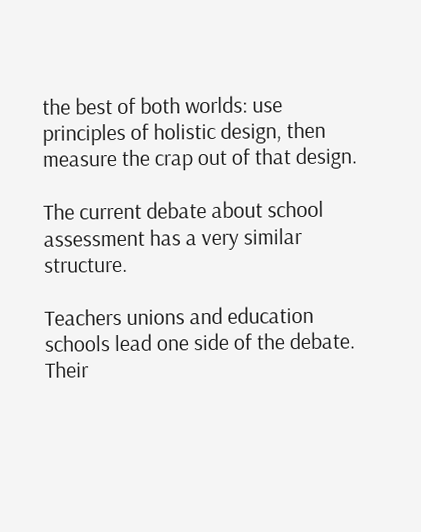the best of both worlds: use principles of holistic design, then measure the crap out of that design.

The current debate about school assessment has a very similar structure.

Teachers unions and education schools lead one side of the debate. Their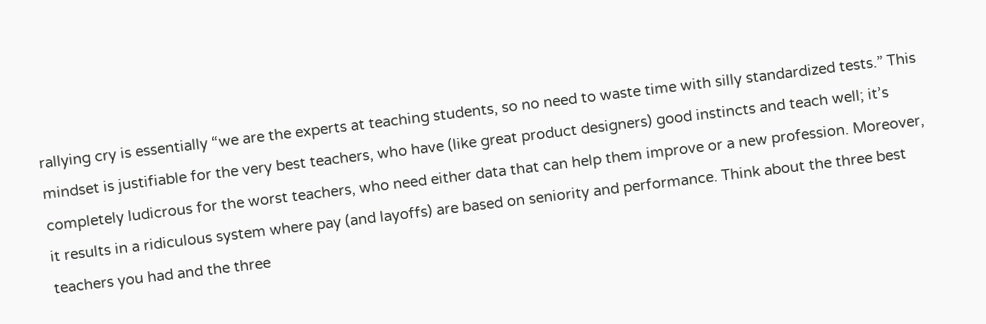rallying cry is essentially “we are the experts at teaching students, so no need to waste time with silly standardized tests.” This mindset is justifiable for the very best teachers, who have (like great product designers) good instincts and teach well; it’s completely ludicrous for the worst teachers, who need either data that can help them improve or a new profession. Moreover, it results in a ridiculous system where pay (and layoffs) are based on seniority and performance. Think about the three best teachers you had and the three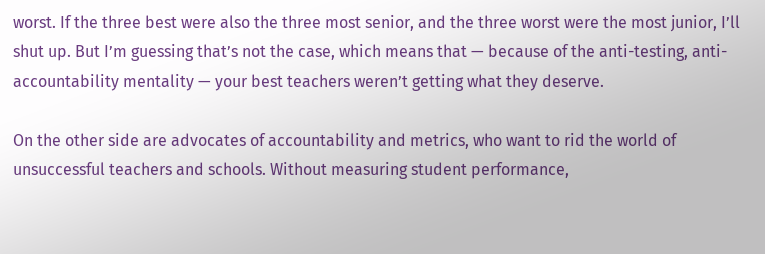worst. If the three best were also the three most senior, and the three worst were the most junior, I’ll shut up. But I’m guessing that’s not the case, which means that — because of the anti-testing, anti-accountability mentality — your best teachers weren’t getting what they deserve.

On the other side are advocates of accountability and metrics, who want to rid the world of unsuccessful teachers and schools. Without measuring student performance,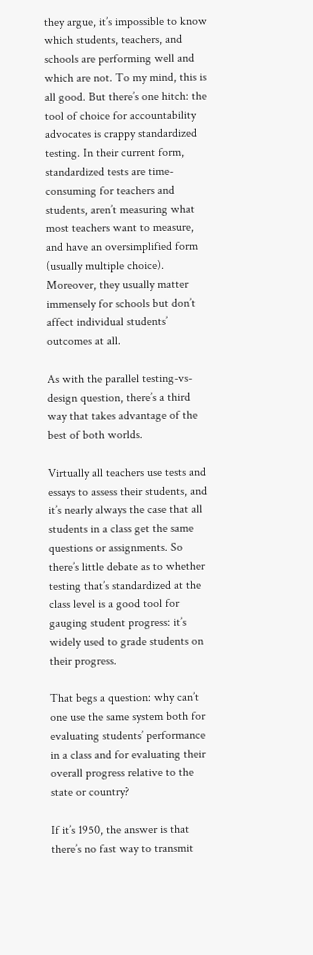they argue, it’s impossible to know which students, teachers, and schools are performing well and which are not. To my mind, this is all good. But there’s one hitch: the tool of choice for accountability advocates is crappy standardized testing. In their current form, standardized tests are time-consuming for teachers and students, aren’t measuring what most teachers want to measure, and have an oversimplified form (usually multiple choice). Moreover, they usually matter immensely for schools but don’t affect individual students’ outcomes at all.

As with the parallel testing-vs-design question, there’s a third way that takes advantage of the best of both worlds.

Virtually all teachers use tests and essays to assess their students, and it’s nearly always the case that all students in a class get the same questions or assignments. So there’s little debate as to whether testing that’s standardized at the class level is a good tool for gauging student progress: it’s widely used to grade students on their progress.

That begs a question: why can’t one use the same system both for evaluating students’ performance in a class and for evaluating their overall progress relative to the state or country?

If it’s 1950, the answer is that there’s no fast way to transmit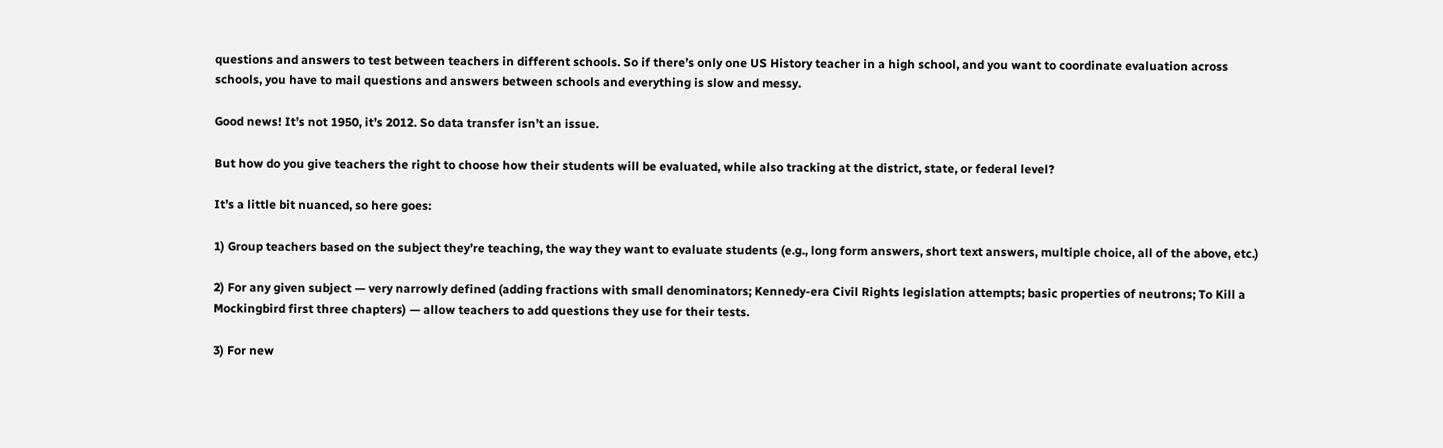questions and answers to test between teachers in different schools. So if there’s only one US History teacher in a high school, and you want to coordinate evaluation across schools, you have to mail questions and answers between schools and everything is slow and messy.

Good news! It’s not 1950, it’s 2012. So data transfer isn’t an issue.

But how do you give teachers the right to choose how their students will be evaluated, while also tracking at the district, state, or federal level?

It’s a little bit nuanced, so here goes:

1) Group teachers based on the subject they’re teaching, the way they want to evaluate students (e.g., long form answers, short text answers, multiple choice, all of the above, etc.)

2) For any given subject — very narrowly defined (adding fractions with small denominators; Kennedy-era Civil Rights legislation attempts; basic properties of neutrons; To Kill a Mockingbird first three chapters) — allow teachers to add questions they use for their tests.

3) For new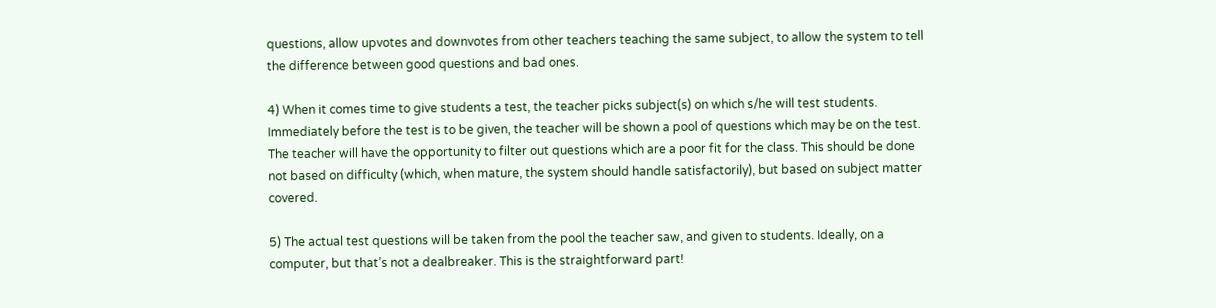questions, allow upvotes and downvotes from other teachers teaching the same subject, to allow the system to tell the difference between good questions and bad ones.

4) When it comes time to give students a test, the teacher picks subject(s) on which s/he will test students. Immediately before the test is to be given, the teacher will be shown a pool of questions which may be on the test. The teacher will have the opportunity to filter out questions which are a poor fit for the class. This should be done not based on difficulty (which, when mature, the system should handle satisfactorily), but based on subject matter covered.

5) The actual test questions will be taken from the pool the teacher saw, and given to students. Ideally, on a computer, but that’s not a dealbreaker. This is the straightforward part!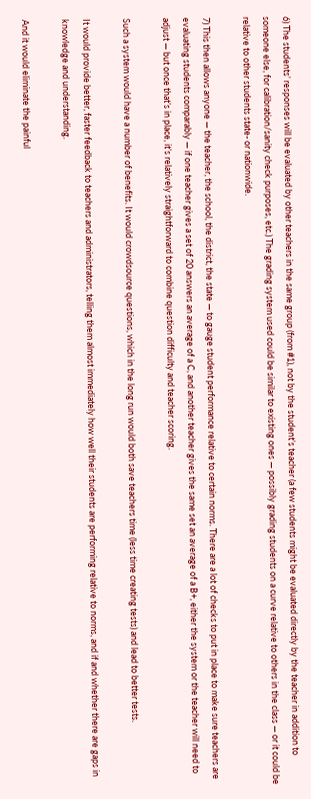6) The students’ responses will be evaluated by other teachers in the same group (from #1), not by the student’s teacher (a few students might be evaluated directly by the teacher in addition to someone else, for calibration/sanity check purposes, etc.) The grading system used could be similar to existing ones — possibly grading students on a curve relative to others in the class — or it could be relative to other students state- or nationwide.

7) This then allows anyone — the teacher, the school, the district, the state — to gauge student performance relative to certain norms. There are a lot of checks to put in place to make sure teachers are evaluating students comparably — if one teacher gives a set of 20 answers an average of a C, and another teacher gives the same set an average of a B+, either the system or the teacher will need to adjust — but once that’s in place, it’s relatively straightforward to combine question difficulty and teacher scoring.

Such a system would have a number of benefits. It would crowdsource questions, which in the long run would both save teachers time (less time creating tests) and lead to better tests.

It would provide better, faster feedback to teachers and administrators, telling them almost immediately how well their students are performing relative to norms, and if and whether there are gaps in knowledge and understanding.

And it would eliminate the painful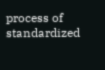process of standardized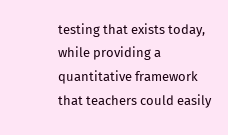testing that exists today, while providing a quantitative framework that teachers could easily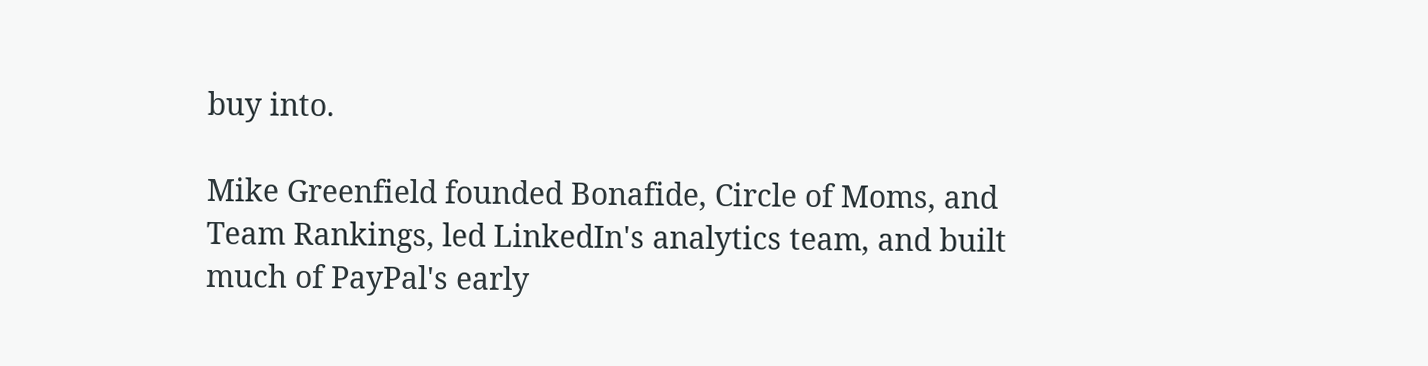buy into.

Mike Greenfield founded Bonafide, Circle of Moms, and Team Rankings, led LinkedIn's analytics team, and built much of PayPal's early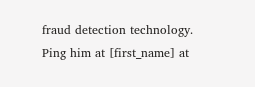fraud detection technology. Ping him at [first_name] at